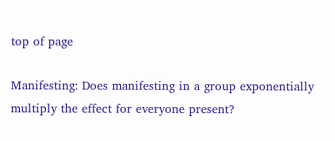top of page

Manifesting: Does manifesting in a group exponentially multiply the effect for everyone present?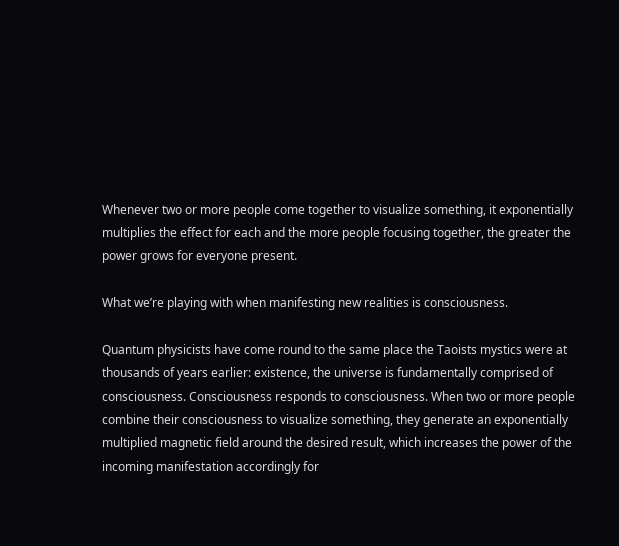Whenever two or more people come together to visualize something, it exponentially multiplies the effect for each and the more people focusing together, the greater the power grows for everyone present.

What we’re playing with when manifesting new realities is consciousness.

Quantum physicists have come round to the same place the Taoists mystics were at thousands of years earlier: existence, the universe is fundamentally comprised of consciousness. Consciousness responds to consciousness. When two or more people combine their consciousness to visualize something, they generate an exponentially multiplied magnetic field around the desired result, which increases the power of the incoming manifestation accordingly for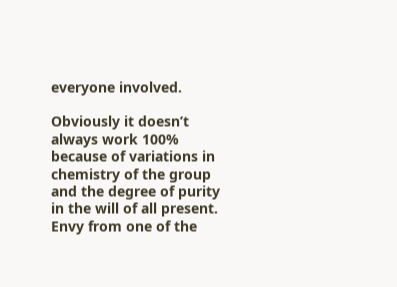everyone involved.

Obviously it doesn’t always work 100% because of variations in chemistry of the group and the degree of purity in the will of all present. Envy from one of the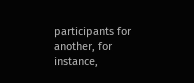participants for another, for instance,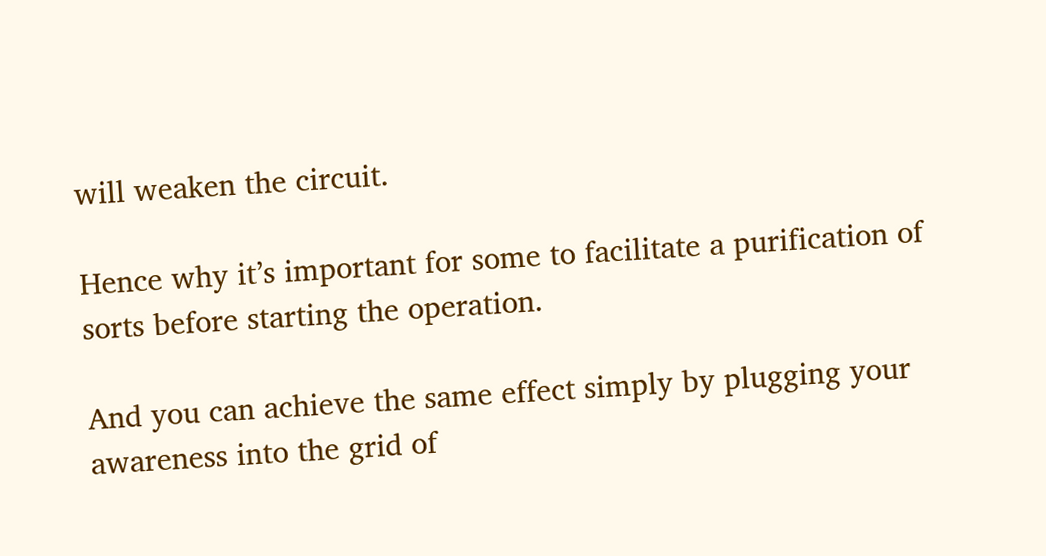will weaken the circuit.

Hence why it’s important for some to facilitate a purification of sorts before starting the operation.

And you can achieve the same effect simply by plugging your awareness into the grid of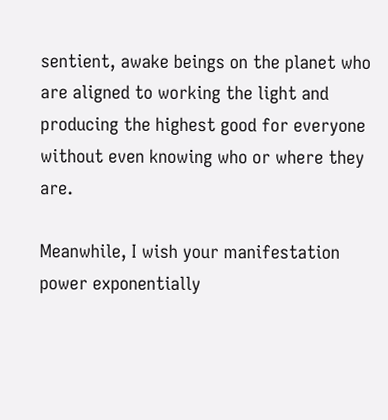sentient, awake beings on the planet who are aligned to working the light and producing the highest good for everyone without even knowing who or where they are.

Meanwhile, I wish your manifestation power exponentially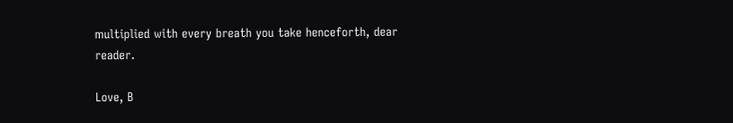multiplied with every breath you take henceforth, dear reader.

Love, B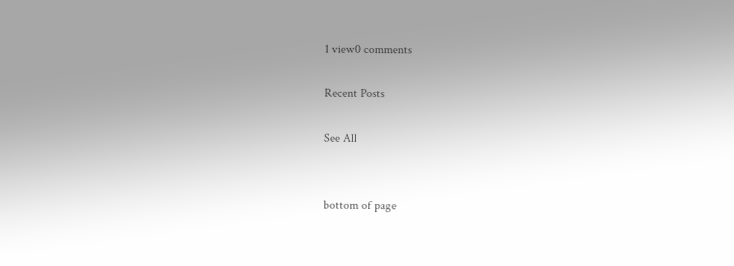1 view0 comments

Recent Posts

See All


bottom of page